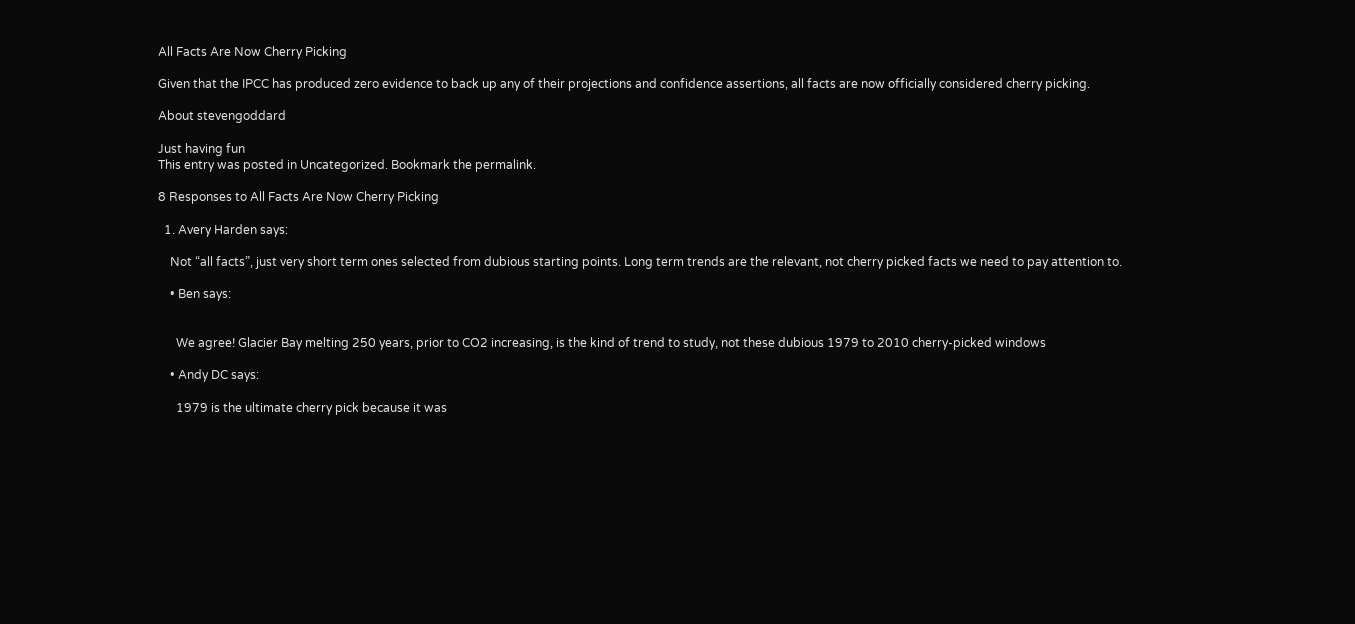All Facts Are Now Cherry Picking

Given that the IPCC has produced zero evidence to back up any of their projections and confidence assertions, all facts are now officially considered cherry picking.

About stevengoddard

Just having fun
This entry was posted in Uncategorized. Bookmark the permalink.

8 Responses to All Facts Are Now Cherry Picking

  1. Avery Harden says:

    Not “all facts”, just very short term ones selected from dubious starting points. Long term trends are the relevant, not cherry picked facts we need to pay attention to.

    • Ben says:


      We agree! Glacier Bay melting 250 years, prior to CO2 increasing, is the kind of trend to study, not these dubious 1979 to 2010 cherry-picked windows

    • Andy DC says:

      1979 is the ultimate cherry pick because it was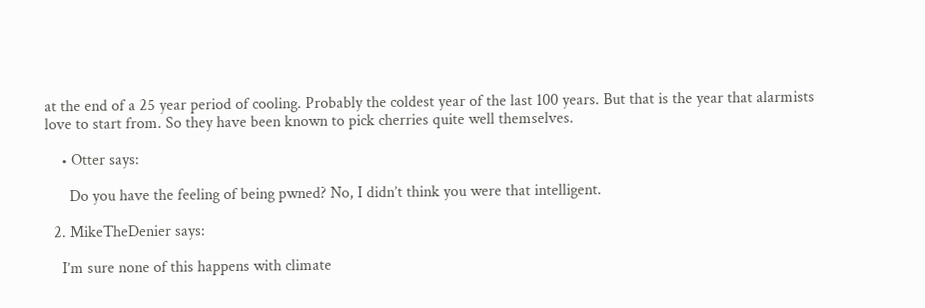at the end of a 25 year period of cooling. Probably the coldest year of the last 100 years. But that is the year that alarmists love to start from. So they have been known to pick cherries quite well themselves.

    • Otter says:

      Do you have the feeling of being pwned? No, I didn’t think you were that intelligent.

  2. MikeTheDenier says:

    I’m sure none of this happens with climate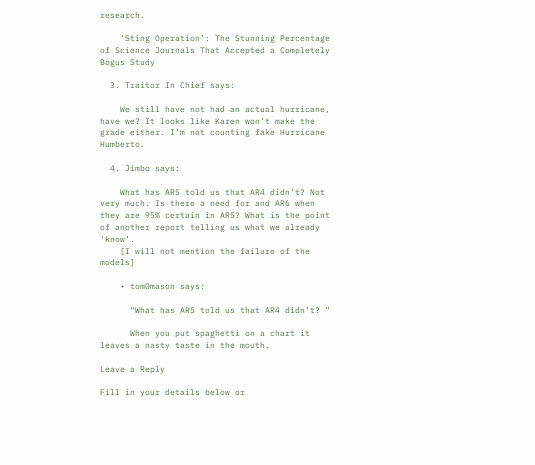research.

    ‘Sting Operation’: The Stunning Percentage of Science Journals That Accepted a Completely Bogus Study

  3. Traitor In Chief says:

    We still have not had an actual hurricane, have we? It looks like Karen won’t make the grade either. I’m not counting fake Hurricane Humberto.

  4. Jimbo says:

    What has AR5 told us that AR4 didn’t? Not very much. Is there a need for and AR6 when they are 95% certain in AR5? What is the point of another report telling us what we already ‘know’.
    [I will not mention the failure of the models]

    • tom0mason says:

      “What has AR5 told us that AR4 didn’t? ”

      When you put spaghetti on a chart it leaves a nasty taste in the mouth.

Leave a Reply

Fill in your details below or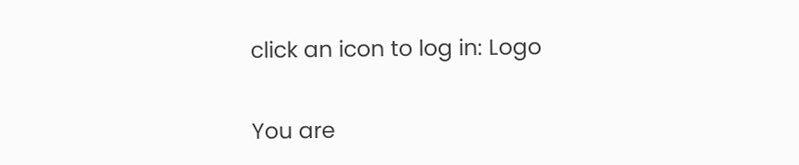click an icon to log in: Logo

You are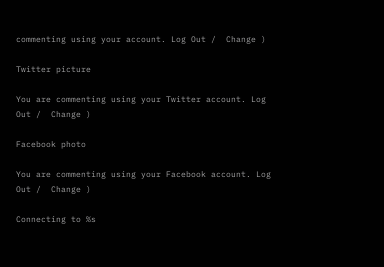commenting using your account. Log Out /  Change )

Twitter picture

You are commenting using your Twitter account. Log Out /  Change )

Facebook photo

You are commenting using your Facebook account. Log Out /  Change )

Connecting to %s